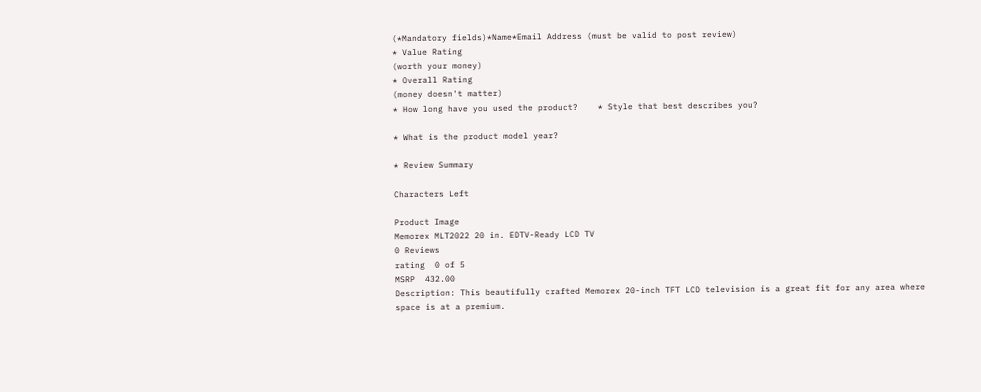(*Mandatory fields)*Name*Email Address (must be valid to post review)
* Value Rating
(worth your money)
* Overall Rating
(money doesn't matter)
* How long have you used the product?    * Style that best describes you?

* What is the product model year?

* Review Summary

Characters Left

Product Image
Memorex MLT2022 20 in. EDTV-Ready LCD TV
0 Reviews
rating  0 of 5
MSRP  432.00
Description: This beautifully crafted Memorex 20-inch TFT LCD television is a great fit for any area where space is at a premium.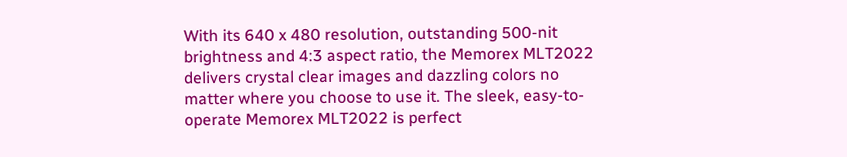With its 640 x 480 resolution, outstanding 500-nit brightness and 4:3 aspect ratio, the Memorex MLT2022 delivers crystal clear images and dazzling colors no matter where you choose to use it. The sleek, easy-to-operate Memorex MLT2022 is perfect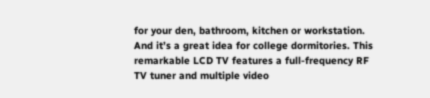for your den, bathroom, kitchen or workstation. And it’s a great idea for college dormitories. This remarkable LCD TV features a full-frequency RF TV tuner and multiple video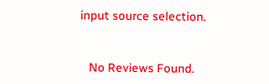input source selection.


   No Reviews Found.